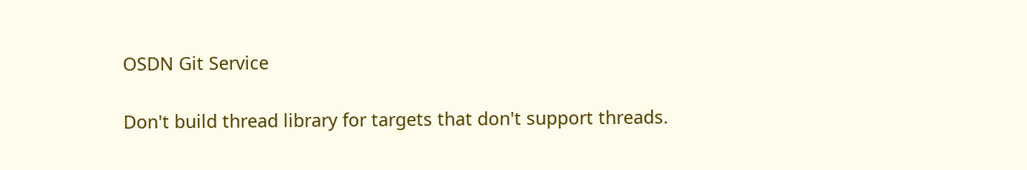OSDN Git Service

Don't build thread library for targets that don't support threads.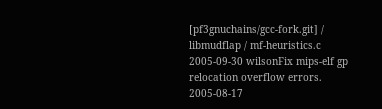[pf3gnuchains/gcc-fork.git] / libmudflap / mf-heuristics.c
2005-09-30 wilsonFix mips-elf gp relocation overflow errors.
2005-08-17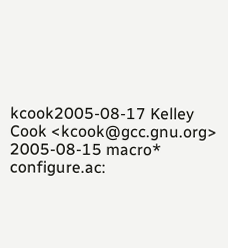kcook2005-08-17 Kelley Cook <kcook@gcc.gnu.org>
2005-08-15 macro* configure.ac: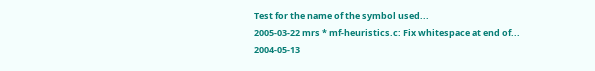Test for the name of the symbol used...
2005-03-22 mrs * mf-heuristics.c: Fix whitespace at end of...
2004-05-13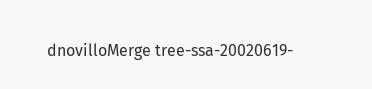dnovilloMerge tree-ssa-20020619-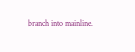branch into mainline.